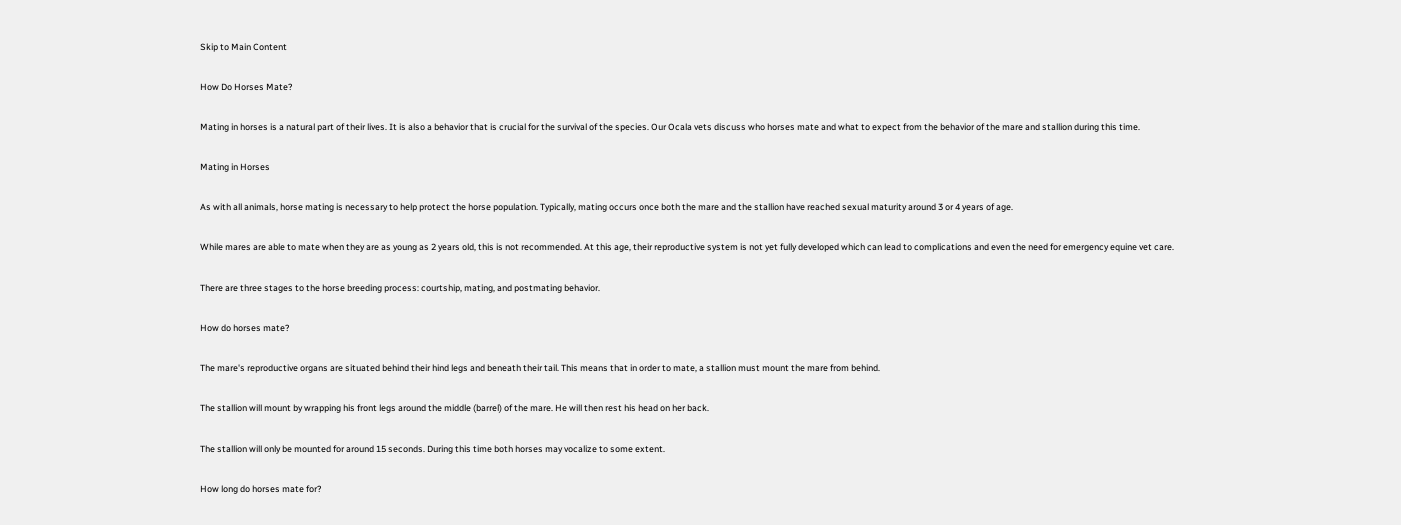Skip to Main Content

How Do Horses Mate?

Mating in horses is a natural part of their lives. It is also a behavior that is crucial for the survival of the species. Our Ocala vets discuss who horses mate and what to expect from the behavior of the mare and stallion during this time.

Mating in Horses

As with all animals, horse mating is necessary to help protect the horse population. Typically, mating occurs once both the mare and the stallion have reached sexual maturity around 3 or 4 years of age.

While mares are able to mate when they are as young as 2 years old, this is not recommended. At this age, their reproductive system is not yet fully developed which can lead to complications and even the need for emergency equine vet care.

There are three stages to the horse breeding process: courtship, mating, and postmating behavior.

How do horses mate?

The mare's reproductive organs are situated behind their hind legs and beneath their tail. This means that in order to mate, a stallion must mount the mare from behind.

The stallion will mount by wrapping his front legs around the middle (barrel) of the mare. He will then rest his head on her back.

The stallion will only be mounted for around 15 seconds. During this time both horses may vocalize to some extent.

How long do horses mate for?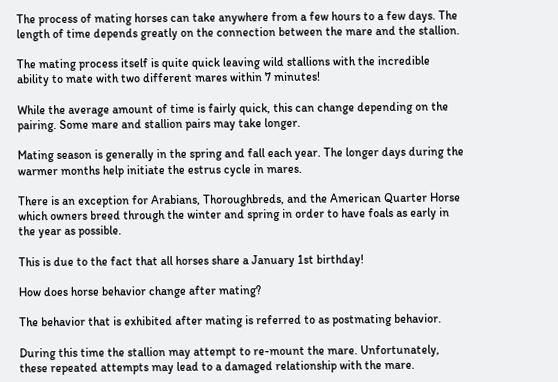The process of mating horses can take anywhere from a few hours to a few days. The length of time depends greatly on the connection between the mare and the stallion.

The mating process itself is quite quick leaving wild stallions with the incredible ability to mate with two different mares within 7 minutes!

While the average amount of time is fairly quick, this can change depending on the pairing. Some mare and stallion pairs may take longer.

Mating season is generally in the spring and fall each year. The longer days during the warmer months help initiate the estrus cycle in mares.

There is an exception for Arabians, Thoroughbreds, and the American Quarter Horse which owners breed through the winter and spring in order to have foals as early in the year as possible.

This is due to the fact that all horses share a January 1st birthday!

How does horse behavior change after mating?

The behavior that is exhibited after mating is referred to as postmating behavior.

During this time the stallion may attempt to re-mount the mare. Unfortunately, these repeated attempts may lead to a damaged relationship with the mare.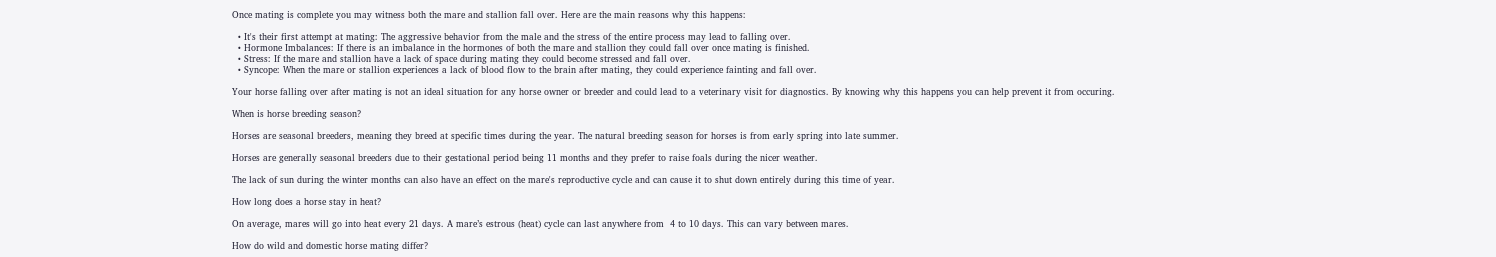Once mating is complete you may witness both the mare and stallion fall over. Here are the main reasons why this happens:

  • It's their first attempt at mating: The aggressive behavior from the male and the stress of the entire process may lead to falling over.
  • Hormone Imbalances: If there is an imbalance in the hormones of both the mare and stallion they could fall over once mating is finished.
  • Stress: If the mare and stallion have a lack of space during mating they could become stressed and fall over.
  • Syncope: When the mare or stallion experiences a lack of blood flow to the brain after mating, they could experience fainting and fall over.

Your horse falling over after mating is not an ideal situation for any horse owner or breeder and could lead to a veterinary visit for diagnostics. By knowing why this happens you can help prevent it from occuring.

When is horse breeding season?

Horses are seasonal breeders, meaning they breed at specific times during the year. The natural breeding season for horses is from early spring into late summer.

Horses are generally seasonal breeders due to their gestational period being 11 months and they prefer to raise foals during the nicer weather.

The lack of sun during the winter months can also have an effect on the mare's reproductive cycle and can cause it to shut down entirely during this time of year.

How long does a horse stay in heat?

On average, mares will go into heat every 21 days. A mare’s estrous (heat) cycle can last anywhere from  4 to 10 days. This can vary between mares.

How do wild and domestic horse mating differ?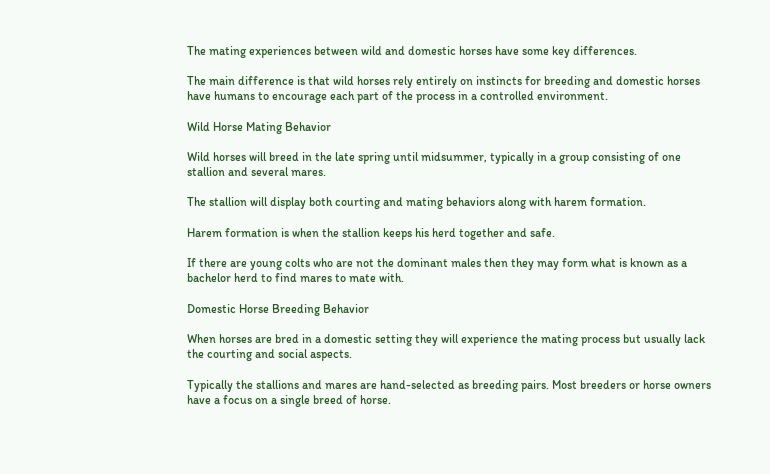The mating experiences between wild and domestic horses have some key differences.

The main difference is that wild horses rely entirely on instincts for breeding and domestic horses have humans to encourage each part of the process in a controlled environment.

Wild Horse Mating Behavior

Wild horses will breed in the late spring until midsummer, typically in a group consisting of one stallion and several mares.

The stallion will display both courting and mating behaviors along with harem formation.

Harem formation is when the stallion keeps his herd together and safe.

If there are young colts who are not the dominant males then they may form what is known as a bachelor herd to find mares to mate with.

Domestic Horse Breeding Behavior

When horses are bred in a domestic setting they will experience the mating process but usually lack the courting and social aspects.

Typically the stallions and mares are hand-selected as breeding pairs. Most breeders or horse owners have a focus on a single breed of horse.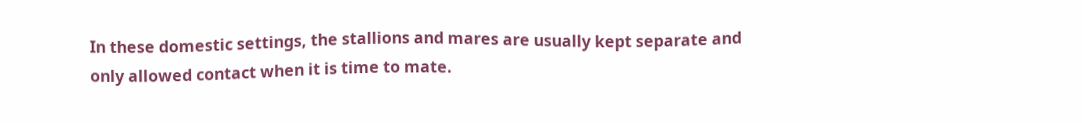In these domestic settings, the stallions and mares are usually kept separate and only allowed contact when it is time to mate.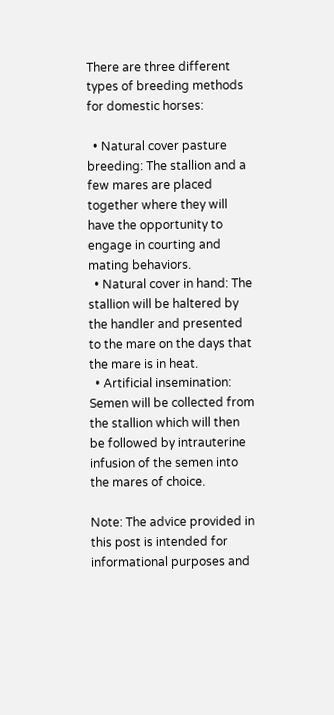There are three different types of breeding methods for domestic horses:

  • Natural cover pasture breeding: The stallion and a few mares are placed together where they will have the opportunity to engage in courting and mating behaviors.
  • Natural cover in hand: The stallion will be haltered by the handler and presented to the mare on the days that the mare is in heat.
  • Artificial insemination: Semen will be collected from the stallion which will then be followed by intrauterine infusion of the semen into the mares of choice.

Note: The advice provided in this post is intended for informational purposes and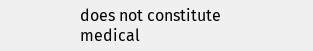does not constitute medical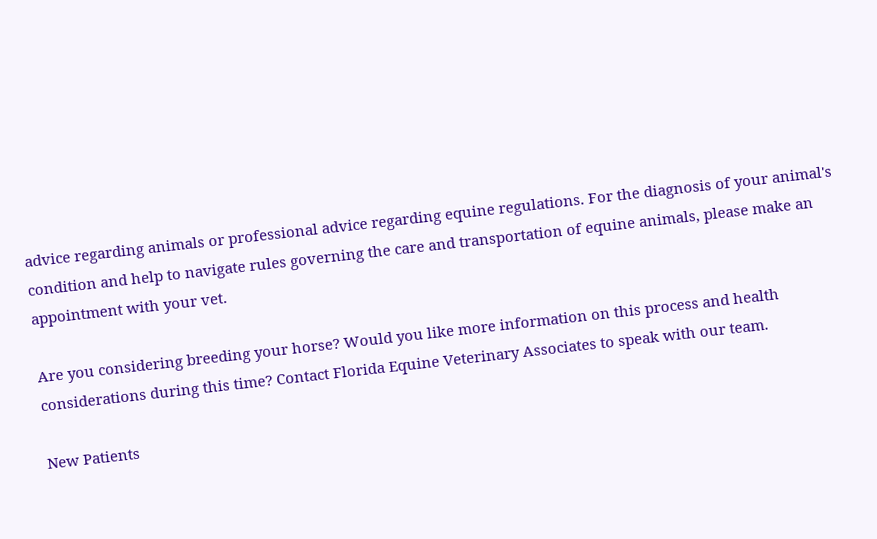advice regarding animals or professional advice regarding equine regulations. For the diagnosis of your animal's condition and help to navigate rules governing the care and transportation of equine animals, please make an appointment with your vet.

Are you considering breeding your horse? Would you like more information on this process and health considerations during this time? Contact Florida Equine Veterinary Associates to speak with our team.

New Patients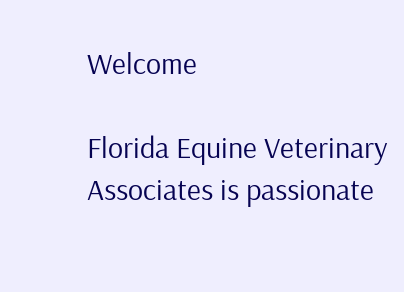Welcome

Florida Equine Veterinary Associates is passionate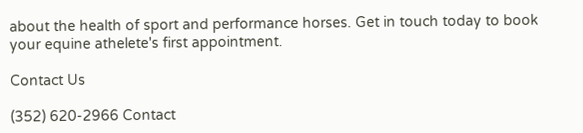about the health of sport and performance horses. Get in touch today to book your equine athelete's first appointment.

Contact Us

(352) 620-2966 Contact